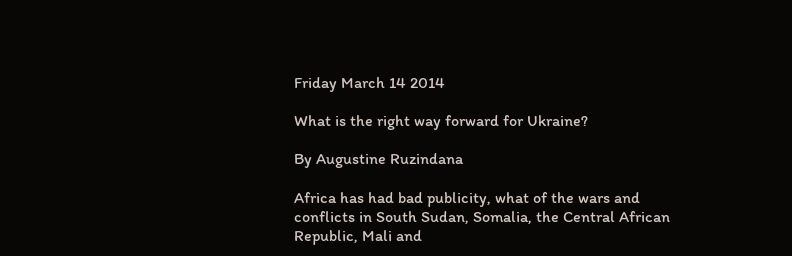Friday March 14 2014

What is the right way forward for Ukraine?

By Augustine Ruzindana

Africa has had bad publicity, what of the wars and conflicts in South Sudan, Somalia, the Central African Republic, Mali and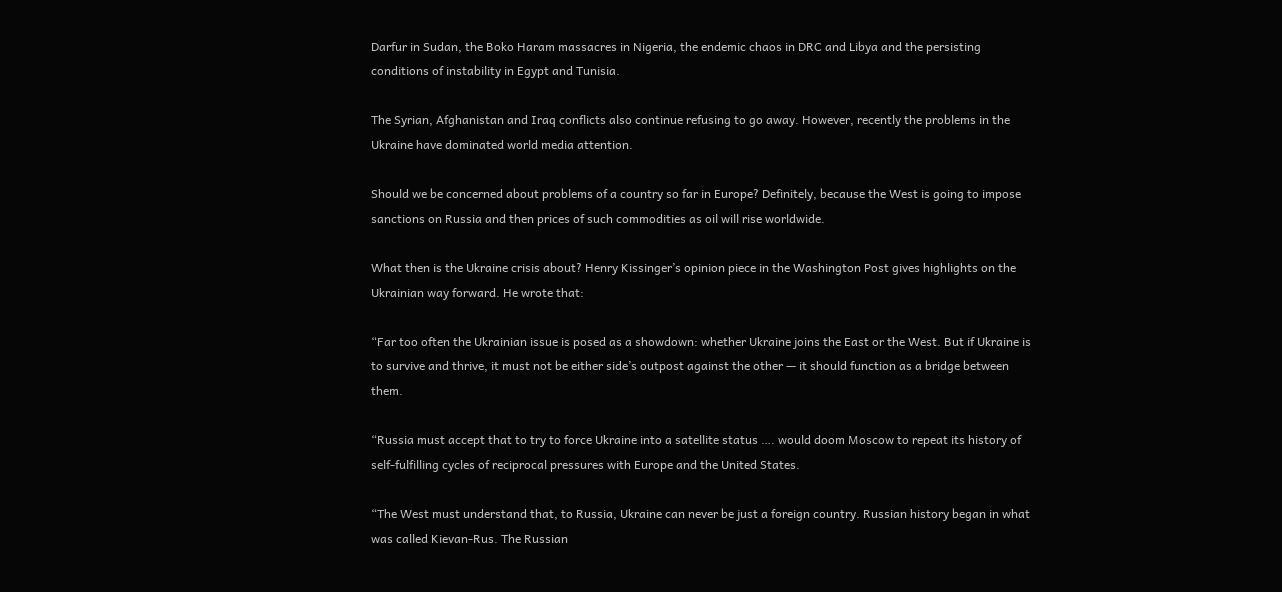Darfur in Sudan, the Boko Haram massacres in Nigeria, the endemic chaos in DRC and Libya and the persisting conditions of instability in Egypt and Tunisia.

The Syrian, Afghanistan and Iraq conflicts also continue refusing to go away. However, recently the problems in the Ukraine have dominated world media attention.

Should we be concerned about problems of a country so far in Europe? Definitely, because the West is going to impose sanctions on Russia and then prices of such commodities as oil will rise worldwide.

What then is the Ukraine crisis about? Henry Kissinger’s opinion piece in the Washington Post gives highlights on the Ukrainian way forward. He wrote that:

“Far too often the Ukrainian issue is posed as a showdown: whether Ukraine joins the East or the West. But if Ukraine is to survive and thrive, it must not be either side’s outpost against the other — it should function as a bridge between them.

“Russia must accept that to try to force Ukraine into a satellite status …. would doom Moscow to repeat its history of self-fulfilling cycles of reciprocal pressures with Europe and the United States.

“The West must understand that, to Russia, Ukraine can never be just a foreign country. Russian history began in what was called Kievan-Rus. The Russian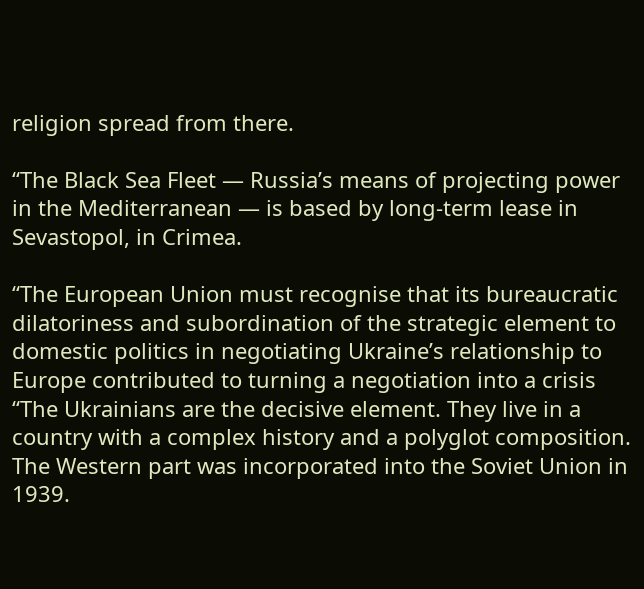religion spread from there.

“The Black Sea Fleet — Russia’s means of projecting power in the Mediterranean — is based by long-term lease in Sevastopol, in Crimea.

“The European Union must recognise that its bureaucratic dilatoriness and subordination of the strategic element to domestic politics in negotiating Ukraine’s relationship to Europe contributed to turning a negotiation into a crisis
“The Ukrainians are the decisive element. They live in a country with a complex history and a polyglot composition. The Western part was incorporated into the Soviet Union in 1939.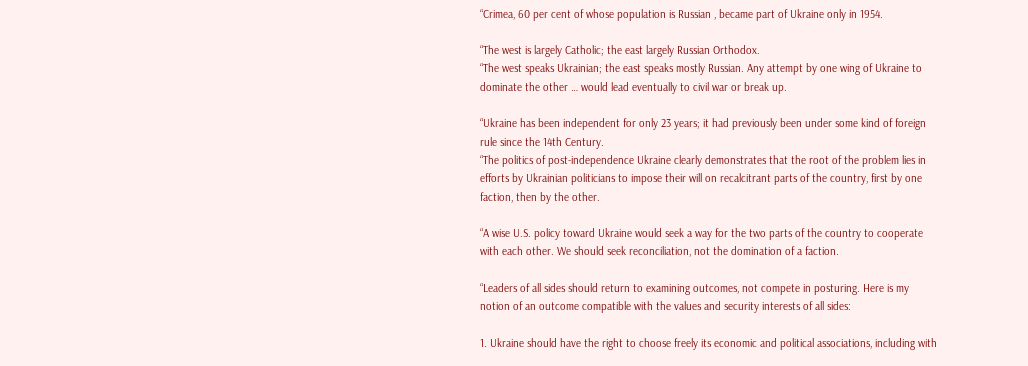“Crimea, 60 per cent of whose population is Russian , became part of Ukraine only in 1954.

“The west is largely Catholic; the east largely Russian Orthodox.
“The west speaks Ukrainian; the east speaks mostly Russian. Any attempt by one wing of Ukraine to dominate the other … would lead eventually to civil war or break up.

“Ukraine has been independent for only 23 years; it had previously been under some kind of foreign rule since the 14th Century.
“The politics of post-independence Ukraine clearly demonstrates that the root of the problem lies in efforts by Ukrainian politicians to impose their will on recalcitrant parts of the country, first by one faction, then by the other.

“A wise U.S. policy toward Ukraine would seek a way for the two parts of the country to cooperate with each other. We should seek reconciliation, not the domination of a faction.

“Leaders of all sides should return to examining outcomes, not compete in posturing. Here is my notion of an outcome compatible with the values and security interests of all sides:

1. Ukraine should have the right to choose freely its economic and political associations, including with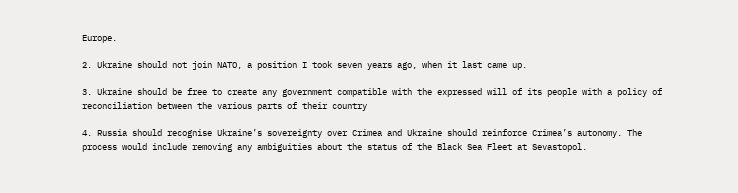Europe.

2. Ukraine should not join NATO, a position I took seven years ago, when it last came up.

3. Ukraine should be free to create any government compatible with the expressed will of its people with a policy of reconciliation between the various parts of their country

4. Russia should recognise Ukraine’s sovereignty over Crimea and Ukraine should reinforce Crimea’s autonomy. The process would include removing any ambiguities about the status of the Black Sea Fleet at Sevastopol.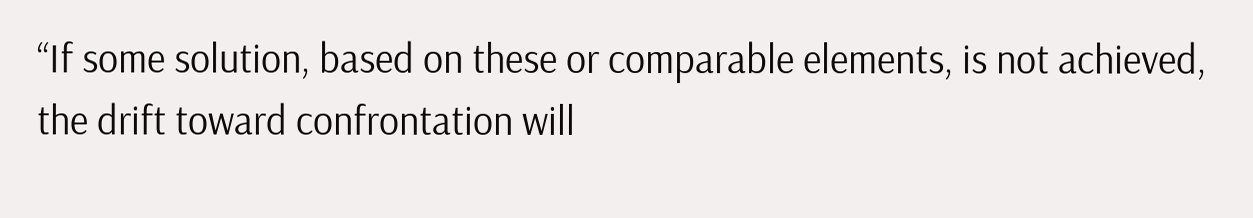“If some solution, based on these or comparable elements, is not achieved, the drift toward confrontation will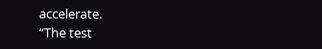accelerate.
“The test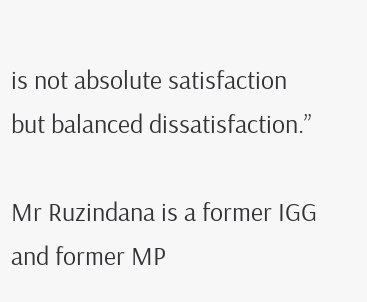is not absolute satisfaction but balanced dissatisfaction.”

Mr Ruzindana is a former IGG and former MP